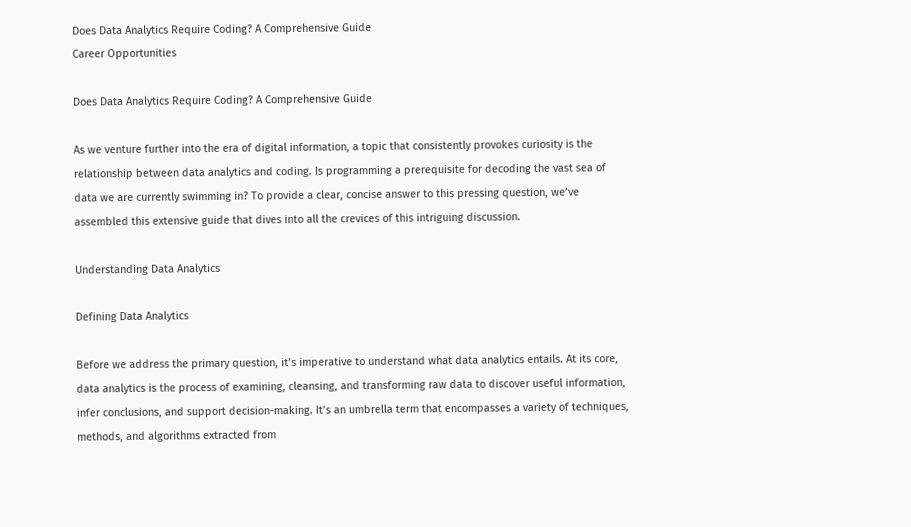Does Data Analytics Require Coding? A Comprehensive Guide
Career Opportunities

Does Data Analytics Require Coding? A Comprehensive Guide

As we venture further into the era of digital information, a topic that consistently provokes curiosity is the relationship between data analytics and coding. Is programming a prerequisite for decoding the vast sea of data we are currently swimming in? To provide a clear, concise answer to this pressing question, we’ve assembled this extensive guide that dives into all the crevices of this intriguing discussion.

Understanding Data Analytics

Defining Data Analytics

Before we address the primary question, it’s imperative to understand what data analytics entails. At its core, data analytics is the process of examining, cleansing, and transforming raw data to discover useful information, infer conclusions, and support decision-making. It’s an umbrella term that encompasses a variety of techniques, methods, and algorithms extracted from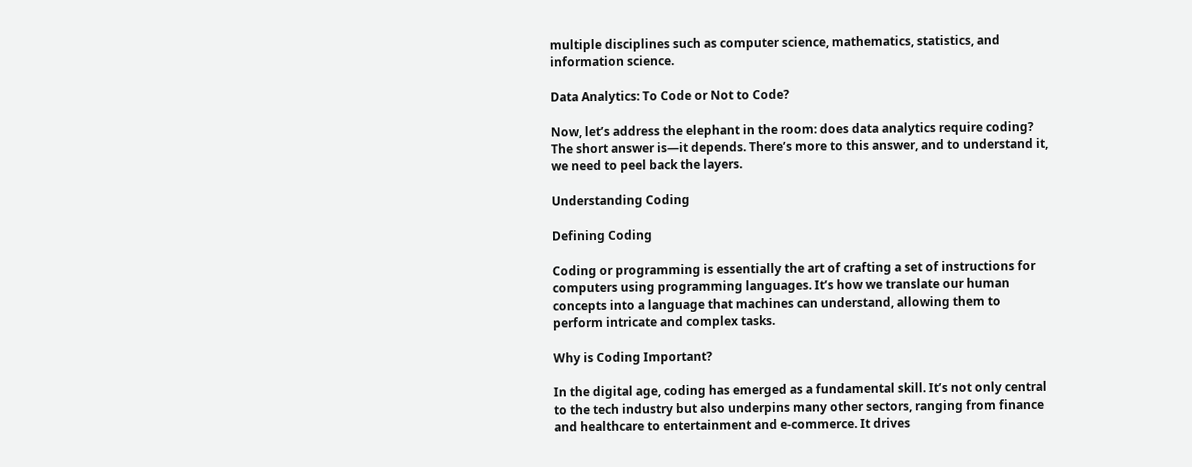multiple disciplines such as computer science, mathematics, statistics, and information science.

Data Analytics: To Code or Not to Code?

Now, let’s address the elephant in the room: does data analytics require coding? The short answer is—it depends. There’s more to this answer, and to understand it, we need to peel back the layers.

Understanding Coding

Defining Coding

Coding or programming is essentially the art of crafting a set of instructions for computers using programming languages. It’s how we translate our human concepts into a language that machines can understand, allowing them to perform intricate and complex tasks.

Why is Coding Important?

In the digital age, coding has emerged as a fundamental skill. It’s not only central to the tech industry but also underpins many other sectors, ranging from finance and healthcare to entertainment and e-commerce. It drives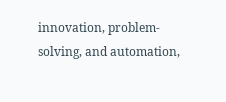innovation, problem-solving, and automation,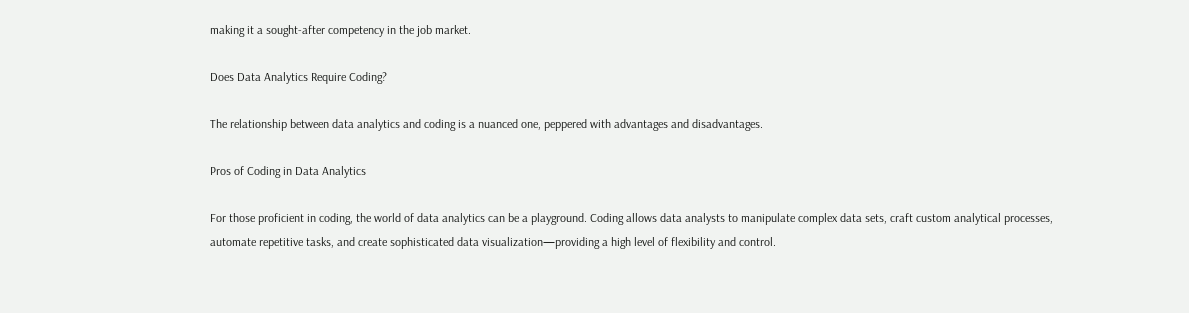making it a sought-after competency in the job market.

Does Data Analytics Require Coding?

The relationship between data analytics and coding is a nuanced one, peppered with advantages and disadvantages.

Pros of Coding in Data Analytics

For those proficient in coding, the world of data analytics can be a playground. Coding allows data analysts to manipulate complex data sets, craft custom analytical processes, automate repetitive tasks, and create sophisticated data visualization—providing a high level of flexibility and control.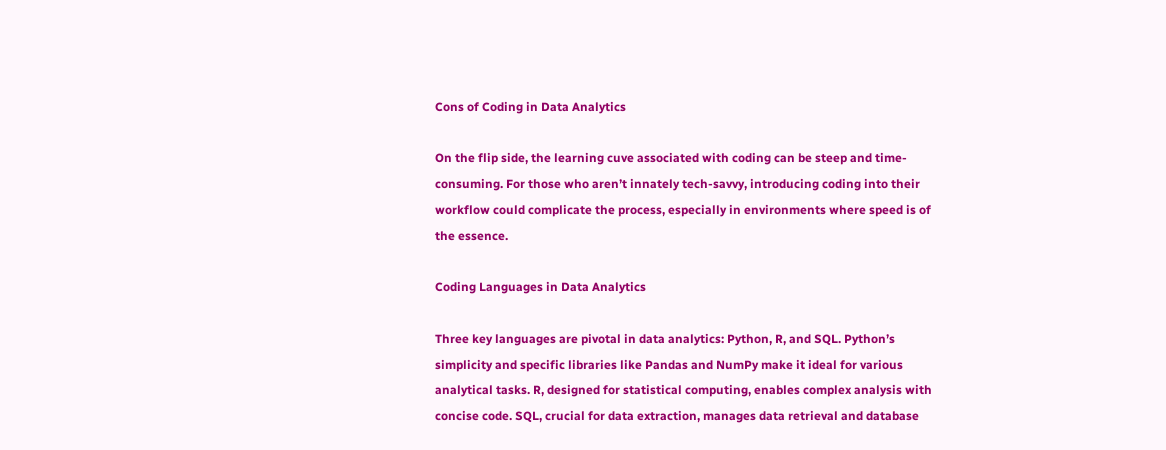Cons of Coding in Data Analytics

On the flip side, the learning cuve associated with coding can be steep and time-consuming. For those who aren’t innately tech-savvy, introducing coding into their workflow could complicate the process, especially in environments where speed is of the essence.

Coding Languages in Data Analytics

Three key languages are pivotal in data analytics: Python, R, and SQL. Python’s simplicity and specific libraries like Pandas and NumPy make it ideal for various analytical tasks. R, designed for statistical computing, enables complex analysis with concise code. SQL, crucial for data extraction, manages data retrieval and database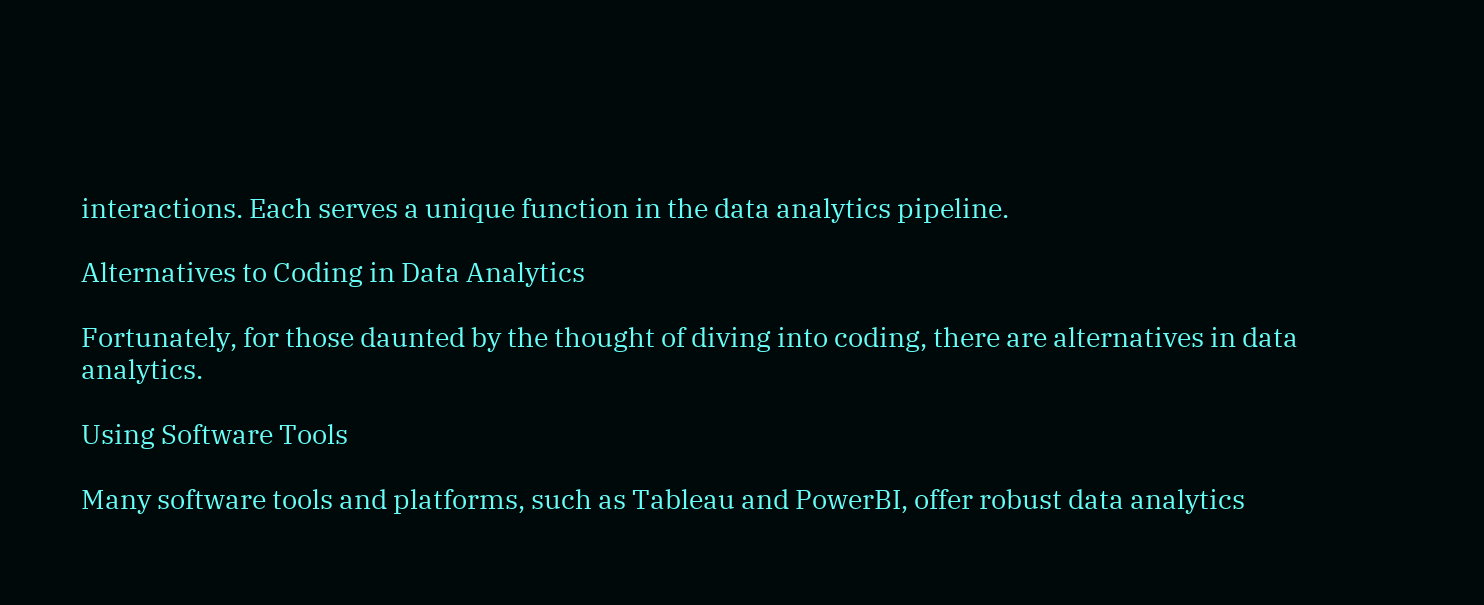interactions. Each serves a unique function in the data analytics pipeline.

Alternatives to Coding in Data Analytics

Fortunately, for those daunted by the thought of diving into coding, there are alternatives in data analytics.

Using Software Tools

Many software tools and platforms, such as Tableau and PowerBI, offer robust data analytics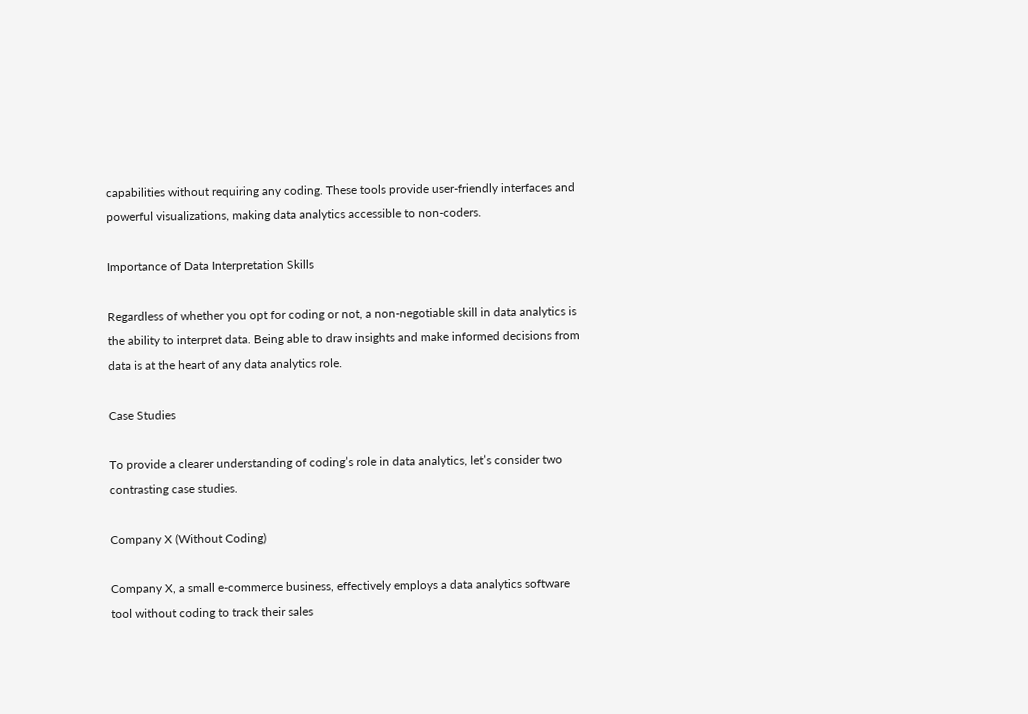capabilities without requiring any coding. These tools provide user-friendly interfaces and powerful visualizations, making data analytics accessible to non-coders.

Importance of Data Interpretation Skills

Regardless of whether you opt for coding or not, a non-negotiable skill in data analytics is the ability to interpret data. Being able to draw insights and make informed decisions from data is at the heart of any data analytics role.

Case Studies

To provide a clearer understanding of coding’s role in data analytics, let’s consider two contrasting case studies.

Company X (Without Coding)

Company X, a small e-commerce business, effectively employs a data analytics software tool without coding to track their sales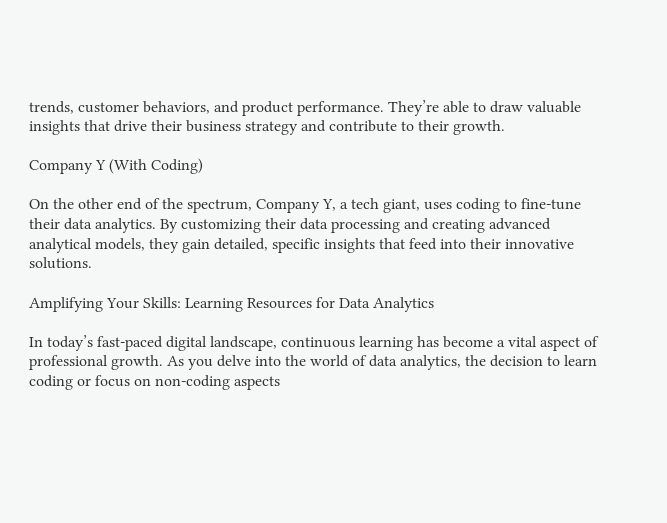trends, customer behaviors, and product performance. They’re able to draw valuable insights that drive their business strategy and contribute to their growth.

Company Y (With Coding)

On the other end of the spectrum, Company Y, a tech giant, uses coding to fine-tune their data analytics. By customizing their data processing and creating advanced analytical models, they gain detailed, specific insights that feed into their innovative solutions.

Amplifying Your Skills: Learning Resources for Data Analytics

In today’s fast-paced digital landscape, continuous learning has become a vital aspect of professional growth. As you delve into the world of data analytics, the decision to learn coding or focus on non-coding aspects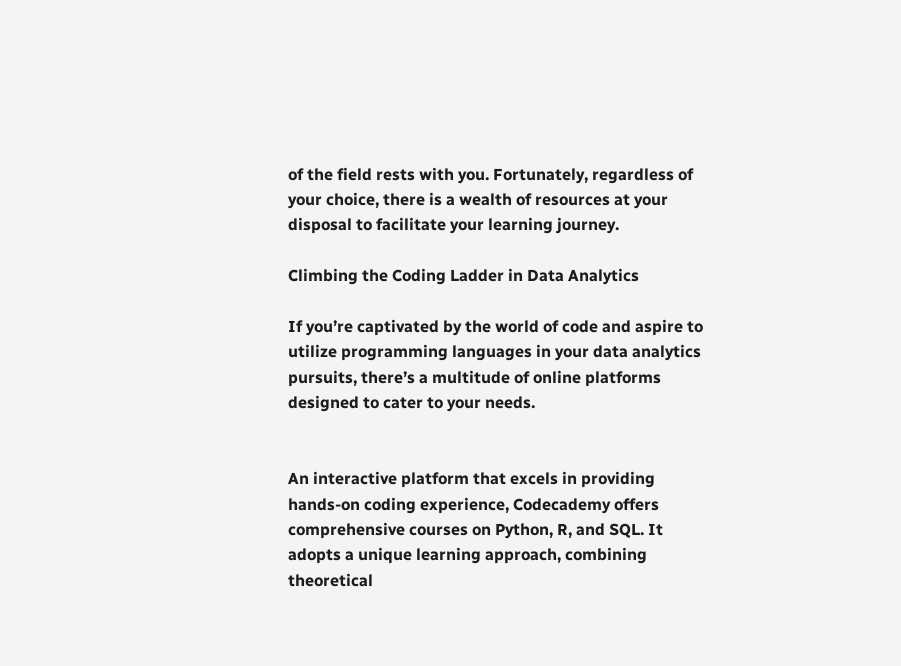of the field rests with you. Fortunately, regardless of your choice, there is a wealth of resources at your disposal to facilitate your learning journey.

Climbing the Coding Ladder in Data Analytics

If you’re captivated by the world of code and aspire to utilize programming languages in your data analytics pursuits, there’s a multitude of online platforms designed to cater to your needs.


An interactive platform that excels in providing hands-on coding experience, Codecademy offers comprehensive courses on Python, R, and SQL. It adopts a unique learning approach, combining theoretical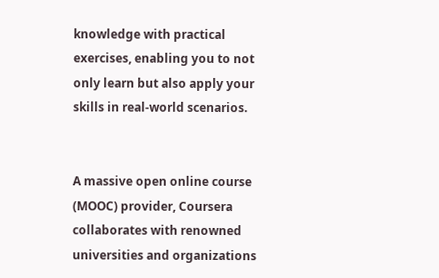knowledge with practical exercises, enabling you to not only learn but also apply your skills in real-world scenarios.


A massive open online course (MOOC) provider, Coursera collaborates with renowned universities and organizations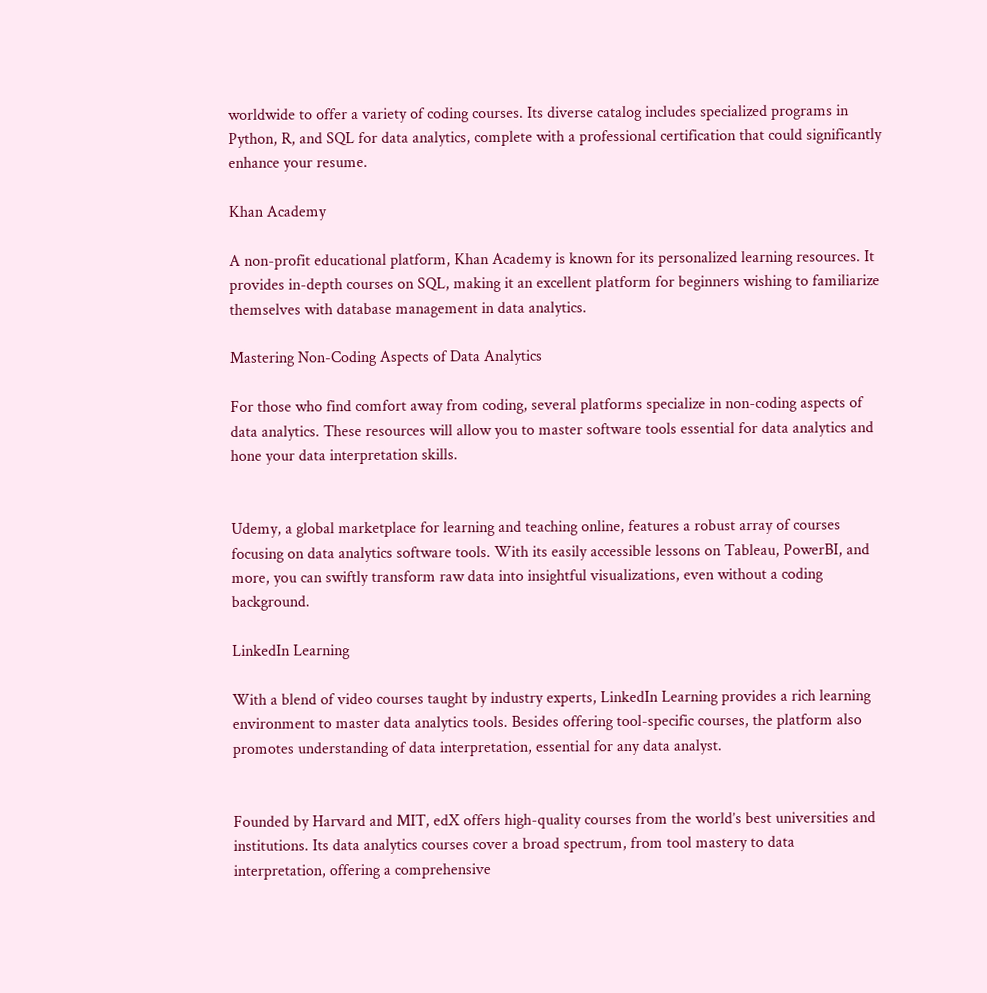worldwide to offer a variety of coding courses. Its diverse catalog includes specialized programs in Python, R, and SQL for data analytics, complete with a professional certification that could significantly enhance your resume.

Khan Academy

A non-profit educational platform, Khan Academy is known for its personalized learning resources. It provides in-depth courses on SQL, making it an excellent platform for beginners wishing to familiarize themselves with database management in data analytics.

Mastering Non-Coding Aspects of Data Analytics

For those who find comfort away from coding, several platforms specialize in non-coding aspects of data analytics. These resources will allow you to master software tools essential for data analytics and hone your data interpretation skills.


Udemy, a global marketplace for learning and teaching online, features a robust array of courses focusing on data analytics software tools. With its easily accessible lessons on Tableau, PowerBI, and more, you can swiftly transform raw data into insightful visualizations, even without a coding background.

LinkedIn Learning

With a blend of video courses taught by industry experts, LinkedIn Learning provides a rich learning environment to master data analytics tools. Besides offering tool-specific courses, the platform also promotes understanding of data interpretation, essential for any data analyst.


Founded by Harvard and MIT, edX offers high-quality courses from the world’s best universities and institutions. Its data analytics courses cover a broad spectrum, from tool mastery to data interpretation, offering a comprehensive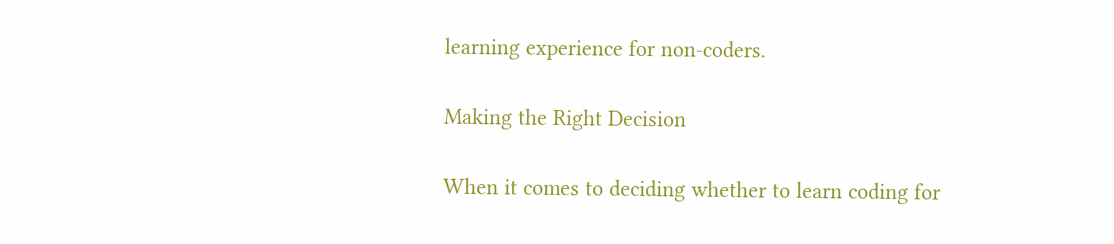learning experience for non-coders.

Making the Right Decision

When it comes to deciding whether to learn coding for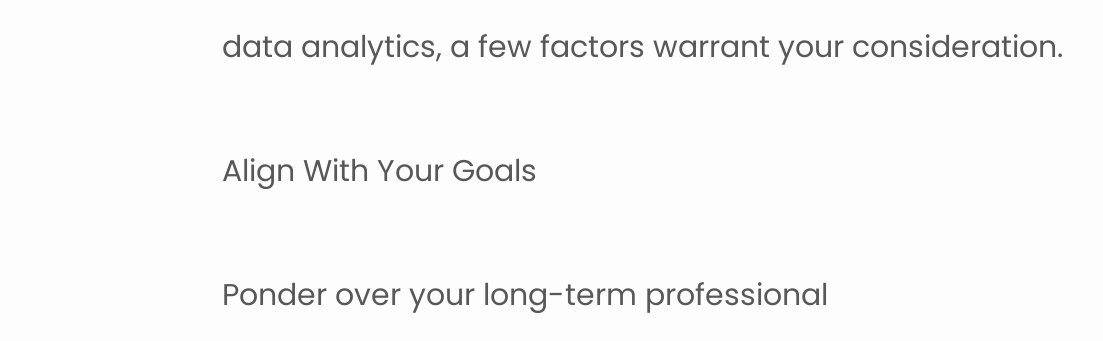data analytics, a few factors warrant your consideration.

Align With Your Goals

Ponder over your long-term professional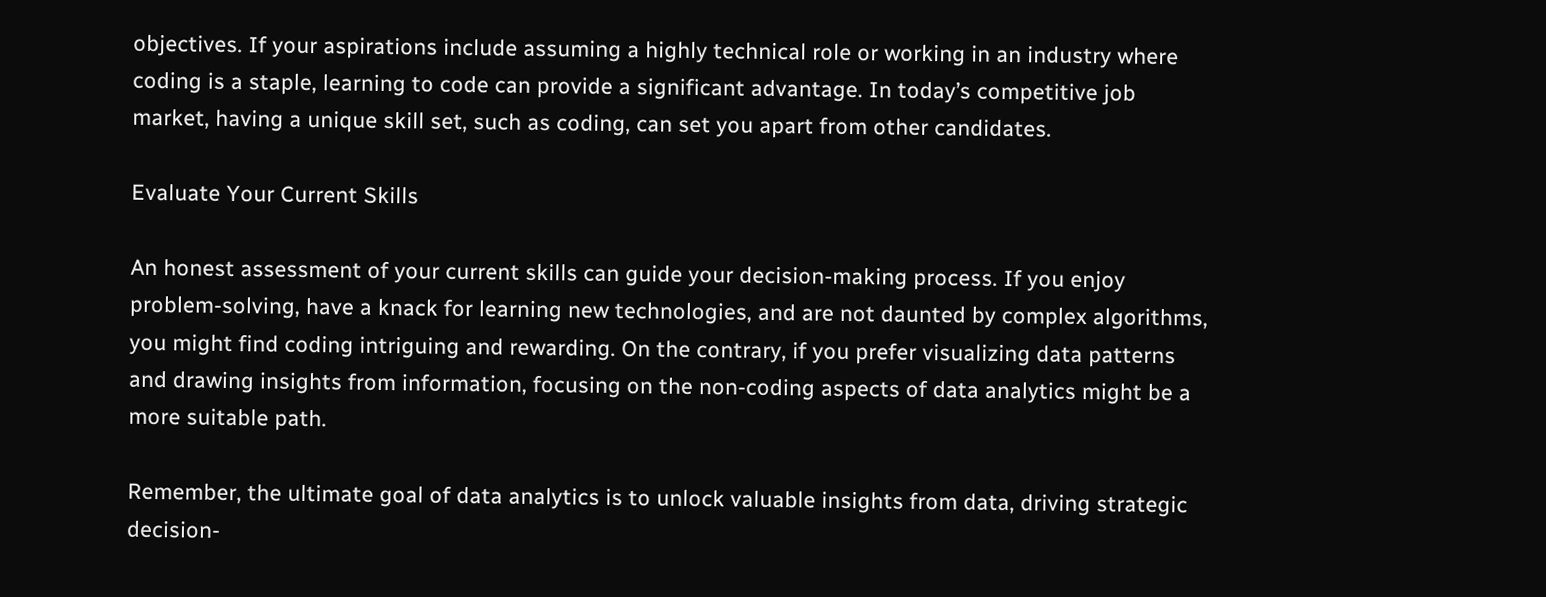objectives. If your aspirations include assuming a highly technical role or working in an industry where coding is a staple, learning to code can provide a significant advantage. In today’s competitive job market, having a unique skill set, such as coding, can set you apart from other candidates.

Evaluate Your Current Skills

An honest assessment of your current skills can guide your decision-making process. If you enjoy problem-solving, have a knack for learning new technologies, and are not daunted by complex algorithms, you might find coding intriguing and rewarding. On the contrary, if you prefer visualizing data patterns and drawing insights from information, focusing on the non-coding aspects of data analytics might be a more suitable path.

Remember, the ultimate goal of data analytics is to unlock valuable insights from data, driving strategic decision-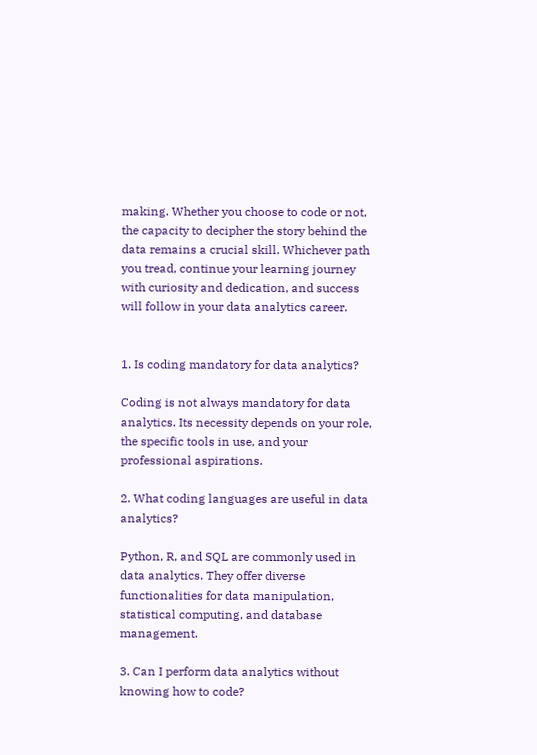making. Whether you choose to code or not, the capacity to decipher the story behind the data remains a crucial skill. Whichever path you tread, continue your learning journey with curiosity and dedication, and success will follow in your data analytics career.


1. Is coding mandatory for data analytics?

Coding is not always mandatory for data analytics. Its necessity depends on your role, the specific tools in use, and your professional aspirations.

2. What coding languages are useful in data analytics?

Python, R, and SQL are commonly used in data analytics. They offer diverse functionalities for data manipulation, statistical computing, and database management.

3. Can I perform data analytics without knowing how to code?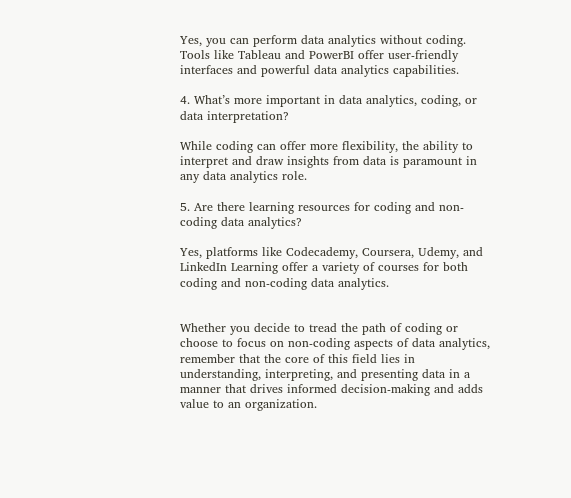Yes, you can perform data analytics without coding. Tools like Tableau and PowerBI offer user-friendly interfaces and powerful data analytics capabilities.

4. What’s more important in data analytics, coding, or data interpretation?

While coding can offer more flexibility, the ability to interpret and draw insights from data is paramount in any data analytics role.

5. Are there learning resources for coding and non-coding data analytics?

Yes, platforms like Codecademy, Coursera, Udemy, and LinkedIn Learning offer a variety of courses for both coding and non-coding data analytics.


Whether you decide to tread the path of coding or choose to focus on non-coding aspects of data analytics, remember that the core of this field lies in understanding, interpreting, and presenting data in a manner that drives informed decision-making and adds value to an organization.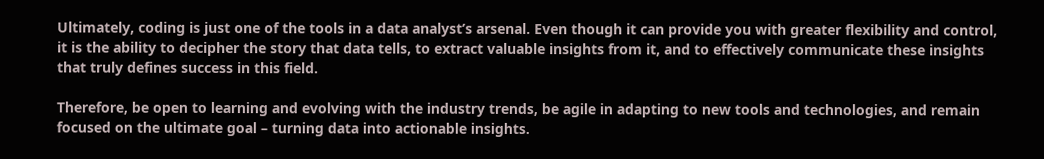Ultimately, coding is just one of the tools in a data analyst’s arsenal. Even though it can provide you with greater flexibility and control, it is the ability to decipher the story that data tells, to extract valuable insights from it, and to effectively communicate these insights that truly defines success in this field.

Therefore, be open to learning and evolving with the industry trends, be agile in adapting to new tools and technologies, and remain focused on the ultimate goal – turning data into actionable insights.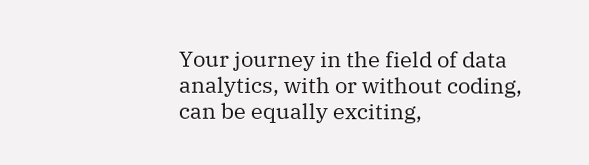Your journey in the field of data analytics, with or without coding, can be equally exciting,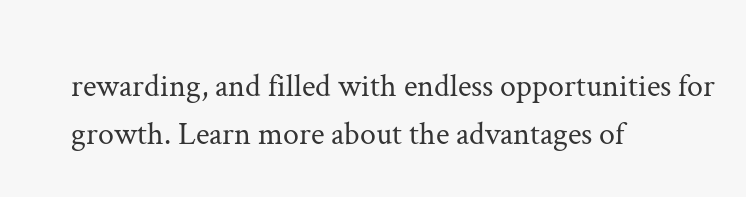rewarding, and filled with endless opportunities for growth. Learn more about the advantages of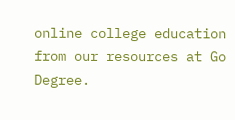online college education from our resources at Go Degree.